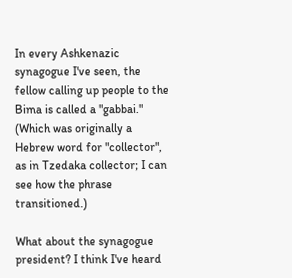In every Ashkenazic synagogue I've seen, the fellow calling up people to the Bima is called a "gabbai." (Which was originally a Hebrew word for "collector", as in Tzedaka collector; I can see how the phrase transitioned.)

What about the synagogue president? I think I've heard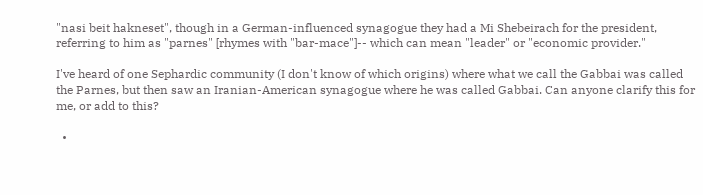"nasi beit hakneset", though in a German-influenced synagogue they had a Mi Shebeirach for the president, referring to him as "parnes" [rhymes with "bar-mace"]-- which can mean "leader" or "economic provider."

I've heard of one Sephardic community (I don't know of which origins) where what we call the Gabbai was called the Parnes, but then saw an Iranian-American synagogue where he was called Gabbai. Can anyone clarify this for me, or add to this?

  •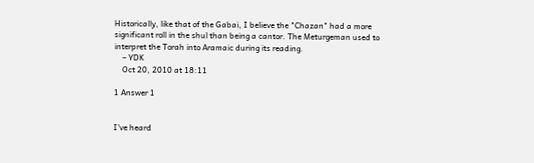Historically, like that of the Gabai, I believe the "Chazan" had a more significant roll in the shul than being a cantor. The Meturgeman used to interpret the Torah into Aramaic during its reading.
    – YDK
    Oct 20, 2010 at 18:11

1 Answer 1


I've heard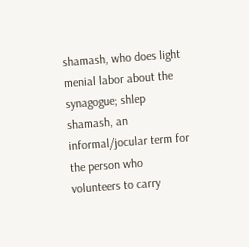shamash, who does light menial labor about the synagogue; shlep shamash, an informal/jocular term for the person who volunteers to carry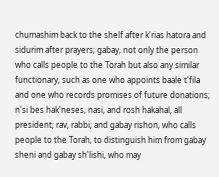chumashim back to the shelf after k'rias hatora and sidurim after prayers; gabay, not only the person who calls people to the Torah but also any similar functionary, such as one who appoints baale t'fila and one who records promises of future donations; n'si bes hak'neses, nasi, and rosh hakahal, all president; rav, rabbi; and gabay rishon, who calls people to the Torah, to distinguish him from gabay sheni and gabay sh'lishi, who may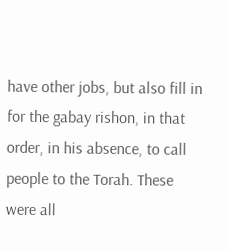have other jobs, but also fill in for the gabay rishon, in that order, in his absence, to call people to the Torah. These were all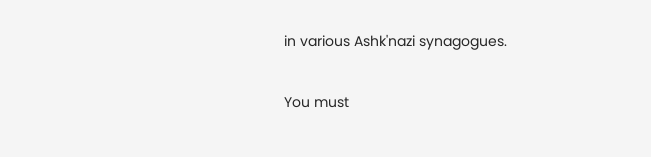in various Ashk'nazi synagogues.

You must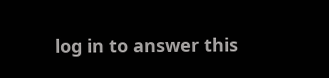log in to answer this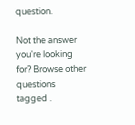question.

Not the answer you're looking for? Browse other questions tagged .